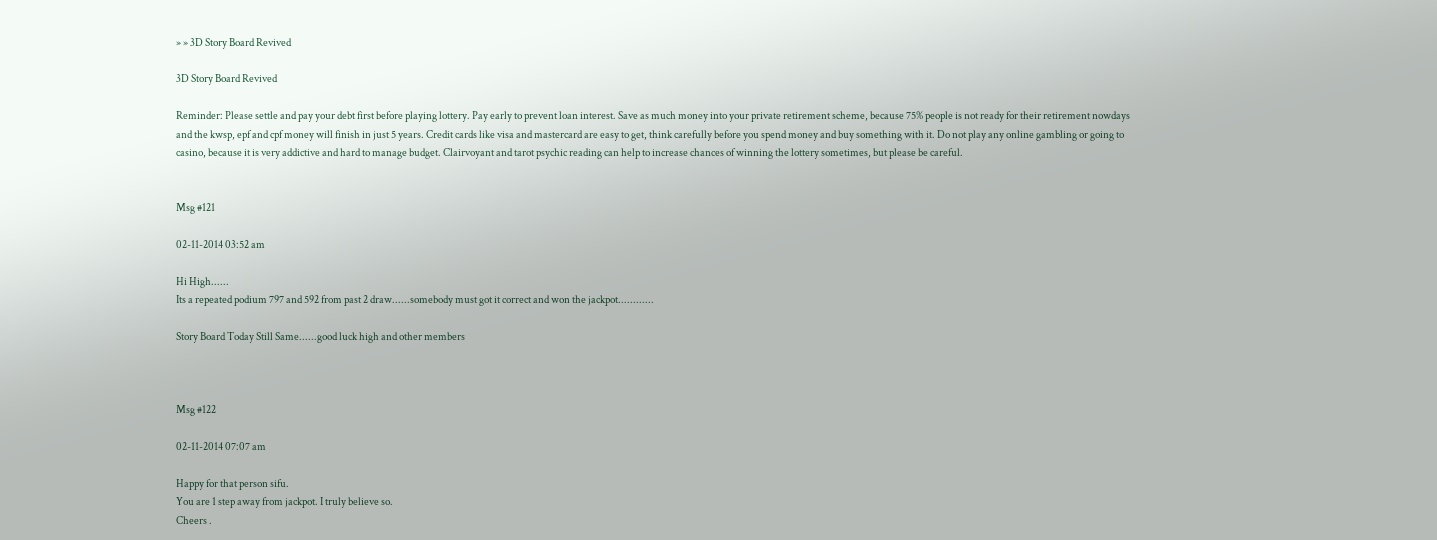» » 3D Story Board Revived

3D Story Board Revived

Reminder: Please settle and pay your debt first before playing lottery. Pay early to prevent loan interest. Save as much money into your private retirement scheme, because 75% people is not ready for their retirement nowdays and the kwsp, epf and cpf money will finish in just 5 years. Credit cards like visa and mastercard are easy to get, think carefully before you spend money and buy something with it. Do not play any online gambling or going to casino, because it is very addictive and hard to manage budget. Clairvoyant and tarot psychic reading can help to increase chances of winning the lottery sometimes, but please be careful.


Msg #121

02-11-2014 03:52 am

Hi High......
Its a repeated podium 797 and 592 from past 2 draw......somebody must got it correct and won the jackpot............

Story Board Today Still Same......good luck high and other members



Msg #122

02-11-2014 07:07 am

Happy for that person sifu.
You are 1 step away from jackpot. I truly believe so.
Cheers .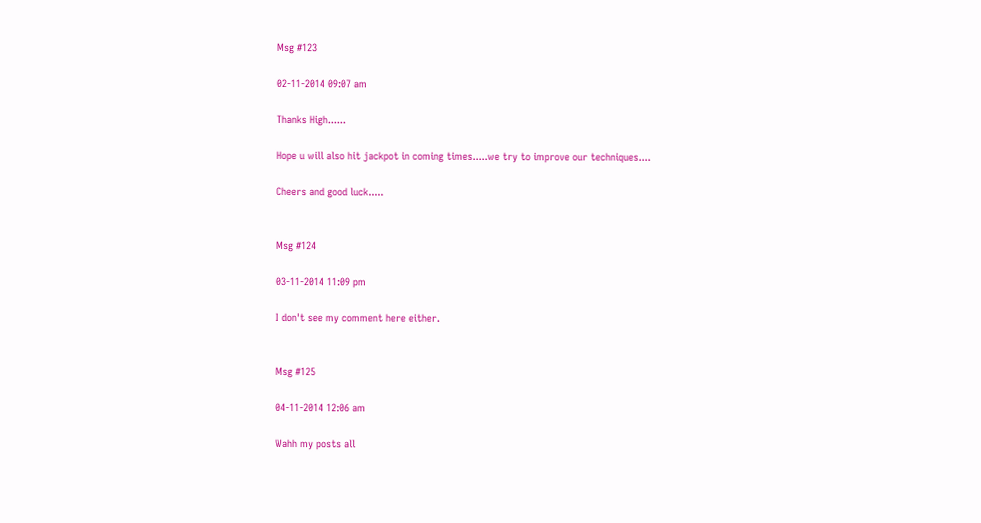Msg #123

02-11-2014 09:07 am

Thanks High......

Hope u will also hit jackpot in coming times.....we try to improve our techniques....

Cheers and good luck.....


Msg #124

03-11-2014 11:09 pm

I don't see my comment here either.


Msg #125

04-11-2014 12:06 am

Wahh my posts all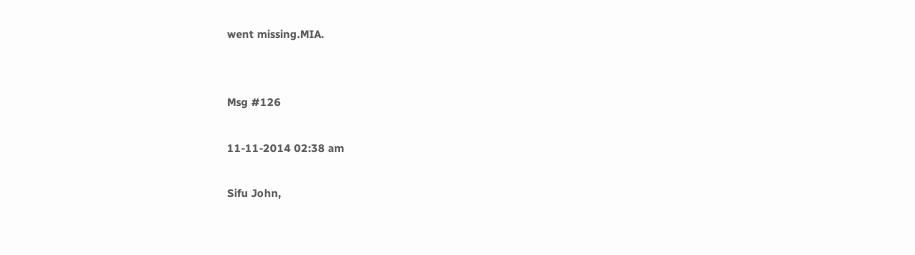went missing.MIA.


Msg #126

11-11-2014 02:38 am

Sifu John,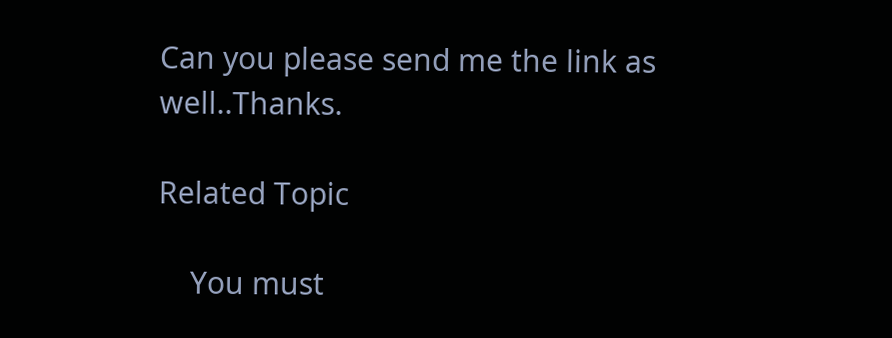Can you please send me the link as well..Thanks.

Related Topic

    You must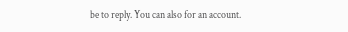be to reply. You can also for an account.